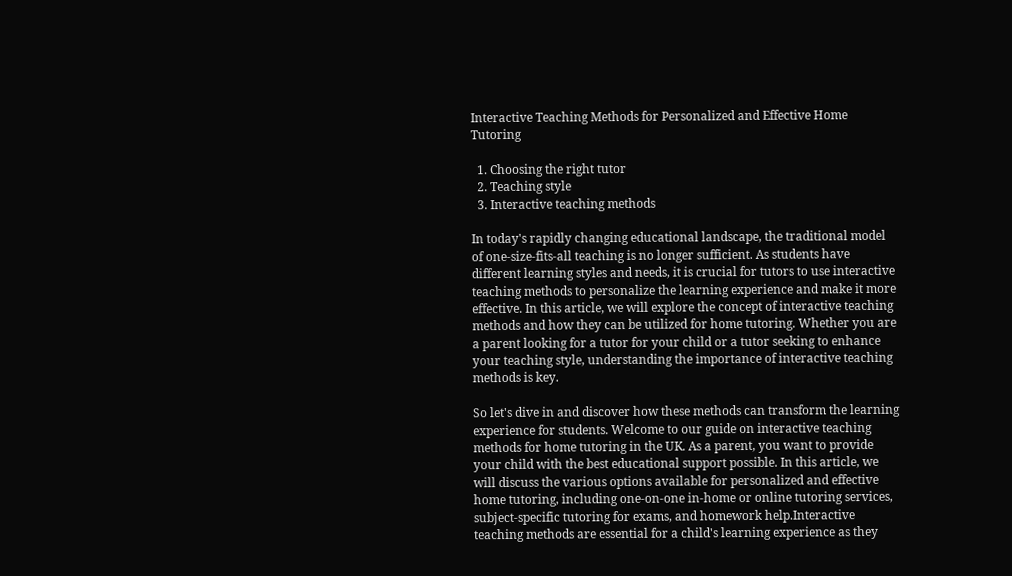Interactive Teaching Methods for Personalized and Effective Home Tutoring

  1. Choosing the right tutor
  2. Teaching style
  3. Interactive teaching methods

In today's rapidly changing educational landscape, the traditional model of one-size-fits-all teaching is no longer sufficient. As students have different learning styles and needs, it is crucial for tutors to use interactive teaching methods to personalize the learning experience and make it more effective. In this article, we will explore the concept of interactive teaching methods and how they can be utilized for home tutoring. Whether you are a parent looking for a tutor for your child or a tutor seeking to enhance your teaching style, understanding the importance of interactive teaching methods is key.

So let's dive in and discover how these methods can transform the learning experience for students. Welcome to our guide on interactive teaching methods for home tutoring in the UK. As a parent, you want to provide your child with the best educational support possible. In this article, we will discuss the various options available for personalized and effective home tutoring, including one-on-one in-home or online tutoring services, subject-specific tutoring for exams, and homework help.Interactive teaching methods are essential for a child's learning experience as they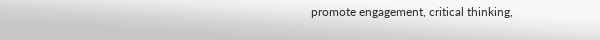promote engagement, critical thinking,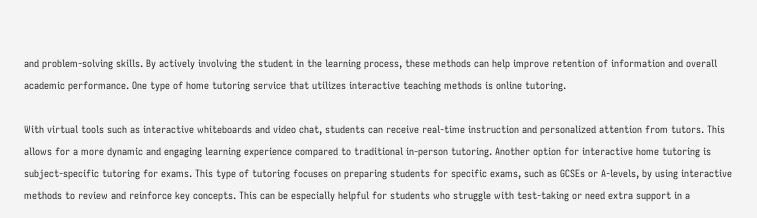and problem-solving skills. By actively involving the student in the learning process, these methods can help improve retention of information and overall academic performance. One type of home tutoring service that utilizes interactive teaching methods is online tutoring.

With virtual tools such as interactive whiteboards and video chat, students can receive real-time instruction and personalized attention from tutors. This allows for a more dynamic and engaging learning experience compared to traditional in-person tutoring. Another option for interactive home tutoring is subject-specific tutoring for exams. This type of tutoring focuses on preparing students for specific exams, such as GCSEs or A-levels, by using interactive methods to review and reinforce key concepts. This can be especially helpful for students who struggle with test-taking or need extra support in a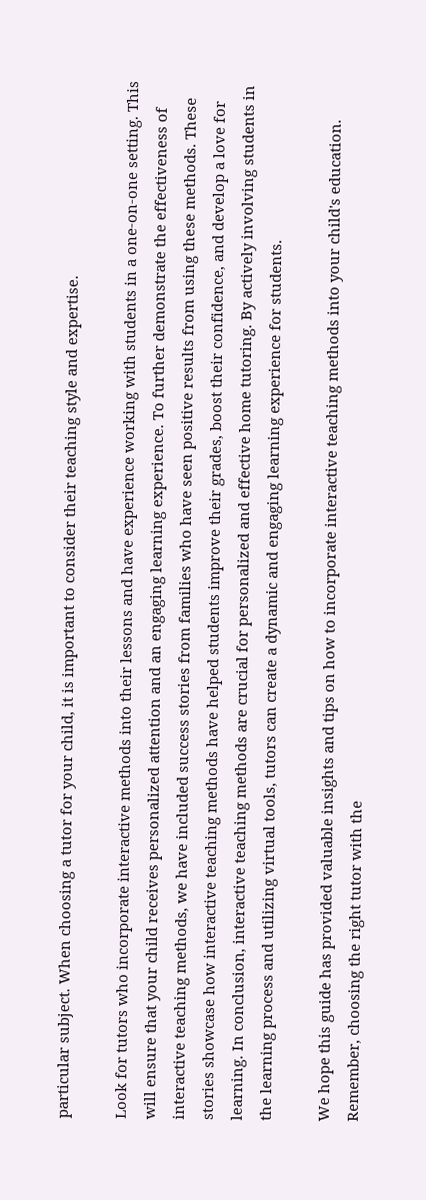particular subject. When choosing a tutor for your child, it is important to consider their teaching style and expertise.

Look for tutors who incorporate interactive methods into their lessons and have experience working with students in a one-on-one setting. This will ensure that your child receives personalized attention and an engaging learning experience. To further demonstrate the effectiveness of interactive teaching methods, we have included success stories from families who have seen positive results from using these methods. These stories showcase how interactive teaching methods have helped students improve their grades, boost their confidence, and develop a love for learning. In conclusion, interactive teaching methods are crucial for personalized and effective home tutoring. By actively involving students in the learning process and utilizing virtual tools, tutors can create a dynamic and engaging learning experience for students.

We hope this guide has provided valuable insights and tips on how to incorporate interactive teaching methods into your child's education. Remember, choosing the right tutor with the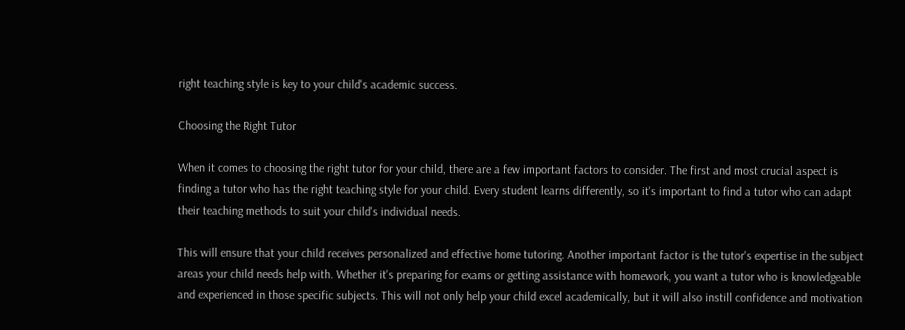right teaching style is key to your child's academic success.

Choosing the Right Tutor

When it comes to choosing the right tutor for your child, there are a few important factors to consider. The first and most crucial aspect is finding a tutor who has the right teaching style for your child. Every student learns differently, so it's important to find a tutor who can adapt their teaching methods to suit your child's individual needs.

This will ensure that your child receives personalized and effective home tutoring. Another important factor is the tutor's expertise in the subject areas your child needs help with. Whether it's preparing for exams or getting assistance with homework, you want a tutor who is knowledgeable and experienced in those specific subjects. This will not only help your child excel academically, but it will also instill confidence and motivation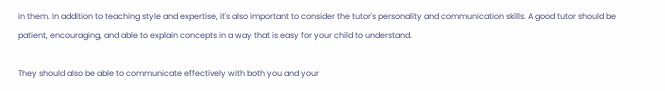in them. In addition to teaching style and expertise, it's also important to consider the tutor's personality and communication skills. A good tutor should be patient, encouraging, and able to explain concepts in a way that is easy for your child to understand.

They should also be able to communicate effectively with both you and your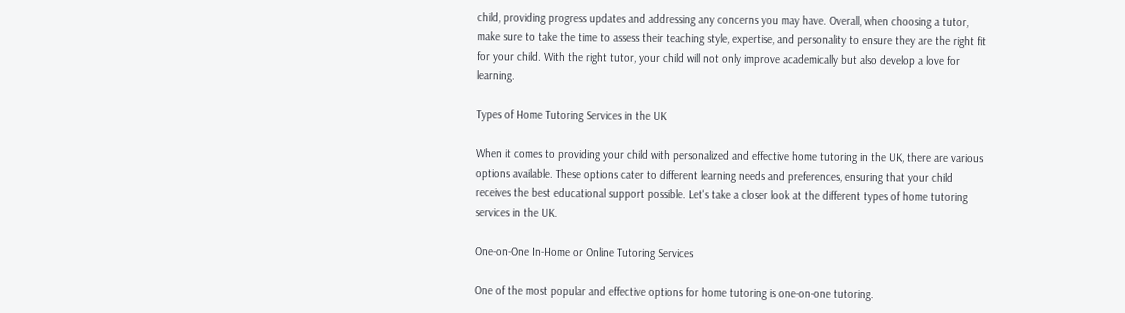child, providing progress updates and addressing any concerns you may have. Overall, when choosing a tutor, make sure to take the time to assess their teaching style, expertise, and personality to ensure they are the right fit for your child. With the right tutor, your child will not only improve academically but also develop a love for learning.

Types of Home Tutoring Services in the UK

When it comes to providing your child with personalized and effective home tutoring in the UK, there are various options available. These options cater to different learning needs and preferences, ensuring that your child receives the best educational support possible. Let's take a closer look at the different types of home tutoring services in the UK.

One-on-One In-Home or Online Tutoring Services

One of the most popular and effective options for home tutoring is one-on-one tutoring.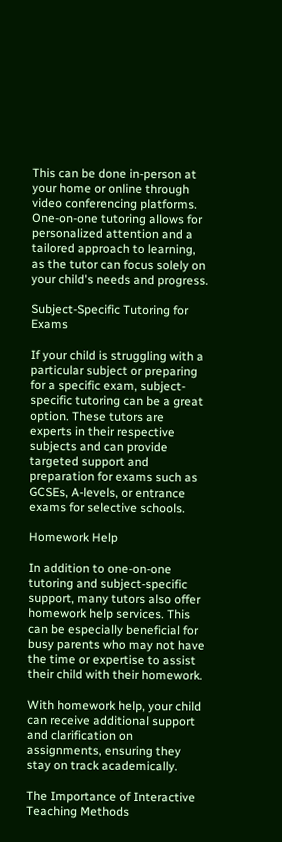This can be done in-person at your home or online through video conferencing platforms. One-on-one tutoring allows for personalized attention and a tailored approach to learning, as the tutor can focus solely on your child's needs and progress.

Subject-Specific Tutoring for Exams

If your child is struggling with a particular subject or preparing for a specific exam, subject-specific tutoring can be a great option. These tutors are experts in their respective subjects and can provide targeted support and preparation for exams such as GCSEs, A-levels, or entrance exams for selective schools.

Homework Help

In addition to one-on-one tutoring and subject-specific support, many tutors also offer homework help services. This can be especially beneficial for busy parents who may not have the time or expertise to assist their child with their homework.

With homework help, your child can receive additional support and clarification on assignments, ensuring they stay on track academically.

The Importance of Interactive Teaching Methods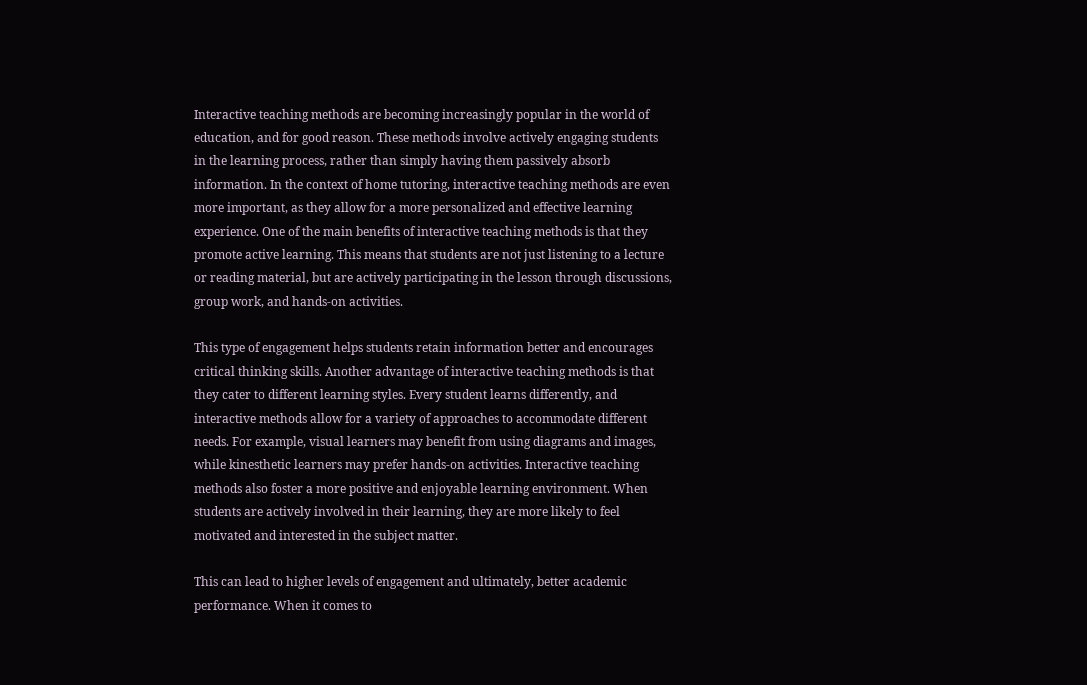Interactive teaching methods are becoming increasingly popular in the world of education, and for good reason. These methods involve actively engaging students in the learning process, rather than simply having them passively absorb information. In the context of home tutoring, interactive teaching methods are even more important, as they allow for a more personalized and effective learning experience. One of the main benefits of interactive teaching methods is that they promote active learning. This means that students are not just listening to a lecture or reading material, but are actively participating in the lesson through discussions, group work, and hands-on activities.

This type of engagement helps students retain information better and encourages critical thinking skills. Another advantage of interactive teaching methods is that they cater to different learning styles. Every student learns differently, and interactive methods allow for a variety of approaches to accommodate different needs. For example, visual learners may benefit from using diagrams and images, while kinesthetic learners may prefer hands-on activities. Interactive teaching methods also foster a more positive and enjoyable learning environment. When students are actively involved in their learning, they are more likely to feel motivated and interested in the subject matter.

This can lead to higher levels of engagement and ultimately, better academic performance. When it comes to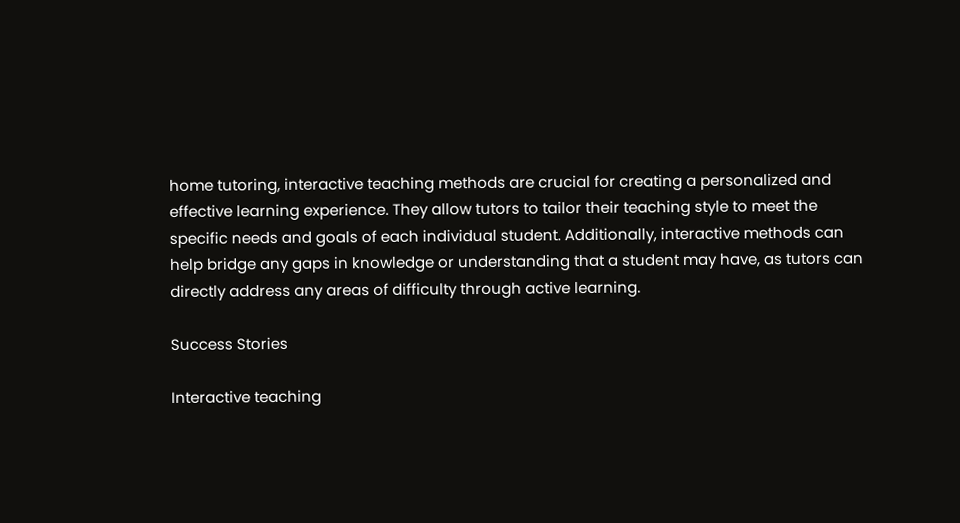home tutoring, interactive teaching methods are crucial for creating a personalized and effective learning experience. They allow tutors to tailor their teaching style to meet the specific needs and goals of each individual student. Additionally, interactive methods can help bridge any gaps in knowledge or understanding that a student may have, as tutors can directly address any areas of difficulty through active learning.

Success Stories

Interactive teaching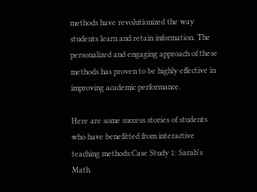methods have revolutionized the way students learn and retain information. The personalized and engaging approach of these methods has proven to be highly effective in improving academic performance.

Here are some success stories of students who have benefitted from interactive teaching methods:Case Study 1: Sarah's Math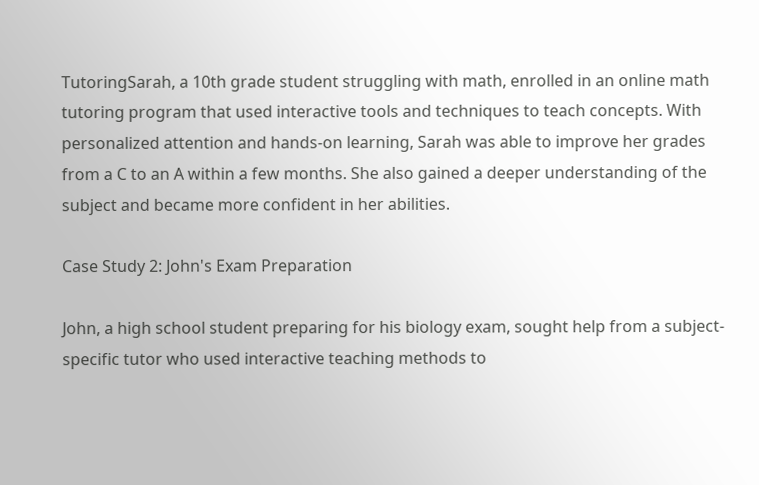TutoringSarah, a 10th grade student struggling with math, enrolled in an online math tutoring program that used interactive tools and techniques to teach concepts. With personalized attention and hands-on learning, Sarah was able to improve her grades from a C to an A within a few months. She also gained a deeper understanding of the subject and became more confident in her abilities.

Case Study 2: John's Exam Preparation

John, a high school student preparing for his biology exam, sought help from a subject-specific tutor who used interactive teaching methods to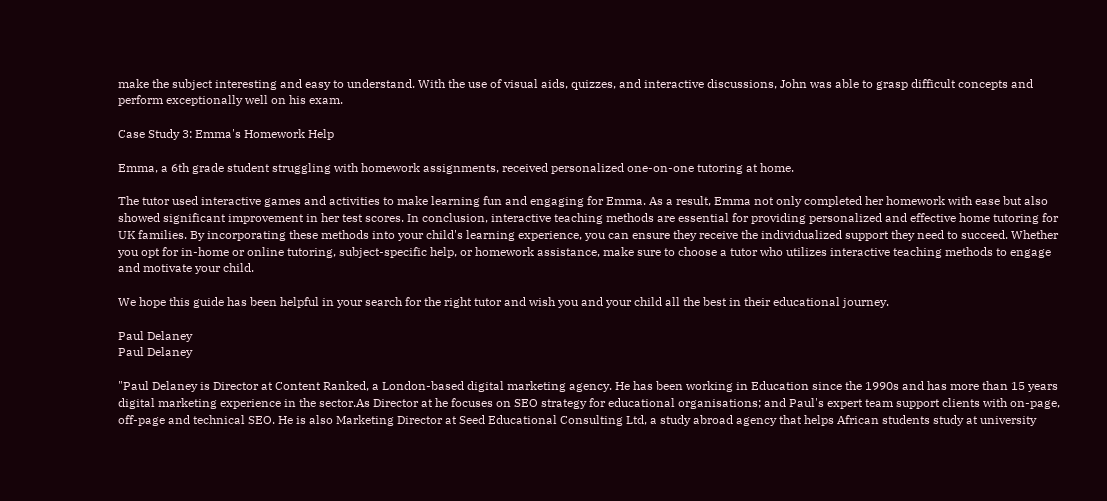make the subject interesting and easy to understand. With the use of visual aids, quizzes, and interactive discussions, John was able to grasp difficult concepts and perform exceptionally well on his exam.

Case Study 3: Emma's Homework Help

Emma, a 6th grade student struggling with homework assignments, received personalized one-on-one tutoring at home.

The tutor used interactive games and activities to make learning fun and engaging for Emma. As a result, Emma not only completed her homework with ease but also showed significant improvement in her test scores. In conclusion, interactive teaching methods are essential for providing personalized and effective home tutoring for UK families. By incorporating these methods into your child's learning experience, you can ensure they receive the individualized support they need to succeed. Whether you opt for in-home or online tutoring, subject-specific help, or homework assistance, make sure to choose a tutor who utilizes interactive teaching methods to engage and motivate your child.

We hope this guide has been helpful in your search for the right tutor and wish you and your child all the best in their educational journey.

Paul Delaney
Paul Delaney

"Paul Delaney is Director at Content Ranked, a London-based digital marketing agency. He has been working in Education since the 1990s and has more than 15 years digital marketing experience in the sector.As Director at he focuses on SEO strategy for educational organisations; and Paul's expert team support clients with on-page, off-page and technical SEO. He is also Marketing Director at Seed Educational Consulting Ltd, a study abroad agency that helps African students study at university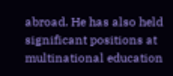abroad. He has also held significant positions at multinational education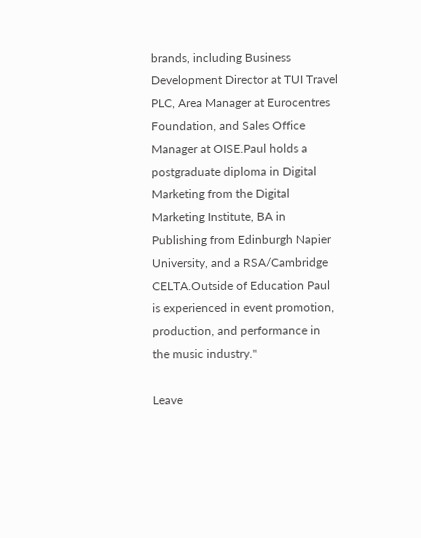brands, including Business Development Director at TUI Travel PLC, Area Manager at Eurocentres Foundation, and Sales Office Manager at OISE.Paul holds a postgraduate diploma in Digital Marketing from the Digital Marketing Institute, BA in Publishing from Edinburgh Napier University, and a RSA/Cambridge CELTA.Outside of Education Paul is experienced in event promotion, production, and performance in the music industry."

Leave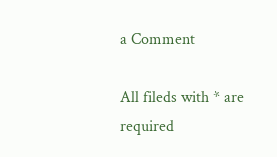a Comment

All fileds with * are required